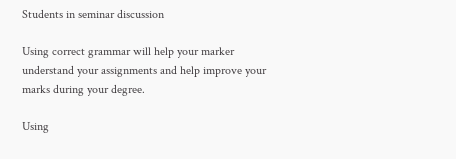Students in seminar discussion

Using correct grammar will help your marker understand your assignments and help improve your marks during your degree.

Using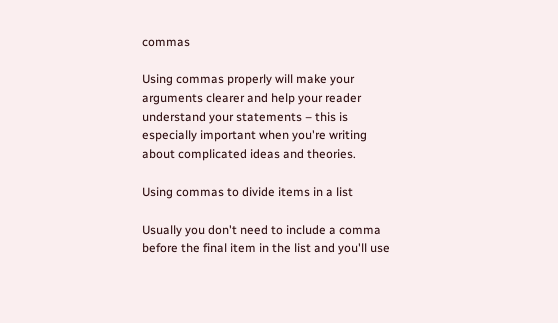commas

Using commas properly will make your arguments clearer and help your reader understand your statements – this is especially important when you're writing about complicated ideas and theories.

Using commas to divide items in a list

Usually you don't need to include a comma before the final item in the list and you'll use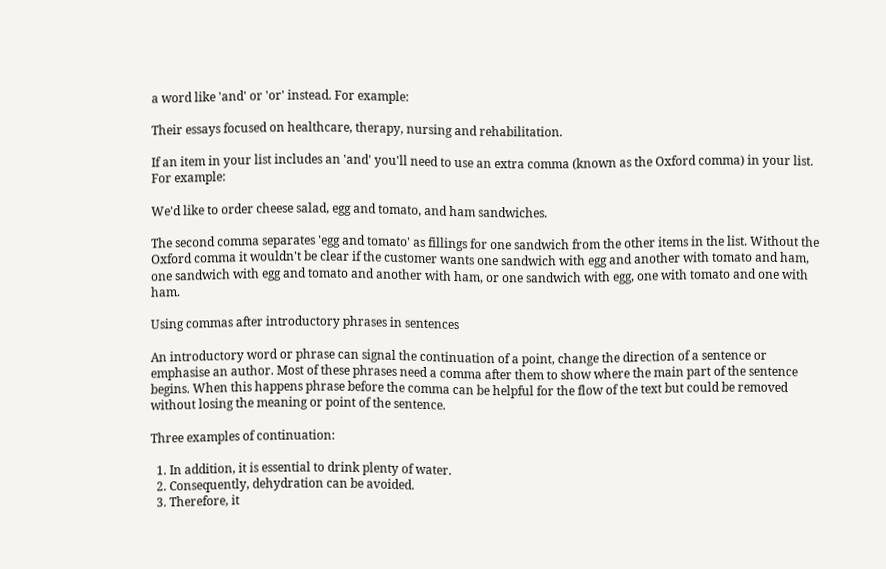a word like 'and' or 'or' instead. For example:

Their essays focused on healthcare, therapy, nursing and rehabilitation.

If an item in your list includes an 'and' you'll need to use an extra comma (known as the Oxford comma) in your list. For example:

We'd like to order cheese salad, egg and tomato, and ham sandwiches.

The second comma separates 'egg and tomato' as fillings for one sandwich from the other items in the list. Without the Oxford comma it wouldn't be clear if the customer wants one sandwich with egg and another with tomato and ham, one sandwich with egg and tomato and another with ham, or one sandwich with egg, one with tomato and one with ham.

Using commas after introductory phrases in sentences

An introductory word or phrase can signal the continuation of a point, change the direction of a sentence or emphasise an author. Most of these phrases need a comma after them to show where the main part of the sentence begins. When this happens phrase before the comma can be helpful for the flow of the text but could be removed without losing the meaning or point of the sentence.

Three examples of continuation:

  1. In addition, it is essential to drink plenty of water.
  2. Consequently, dehydration can be avoided.
  3. Therefore, it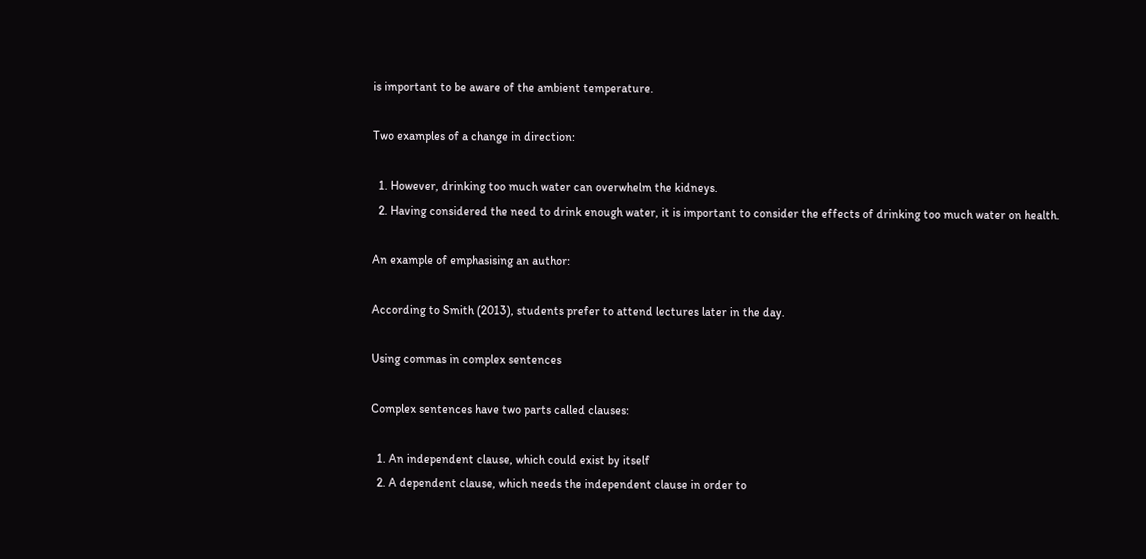is important to be aware of the ambient temperature.

Two examples of a change in direction:

  1. However, drinking too much water can overwhelm the kidneys.
  2. Having considered the need to drink enough water, it is important to consider the effects of drinking too much water on health.

An example of emphasising an author:

According to Smith (2013), students prefer to attend lectures later in the day.

Using commas in complex sentences

Complex sentences have two parts called clauses:

  1. An independent clause, which could exist by itself
  2. A dependent clause, which needs the independent clause in order to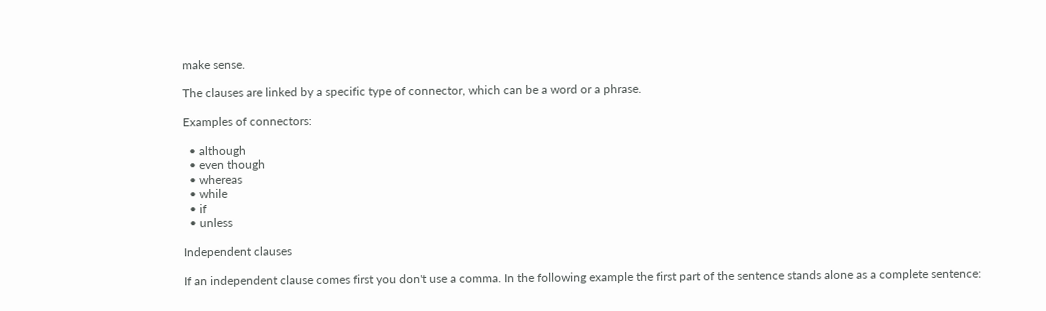make sense.

The clauses are linked by a specific type of connector, which can be a word or a phrase.

Examples of connectors:

  • although
  • even though
  • whereas
  • while
  • if
  • unless

Independent clauses

If an independent clause comes first you don't use a comma. In the following example the first part of the sentence stands alone as a complete sentence: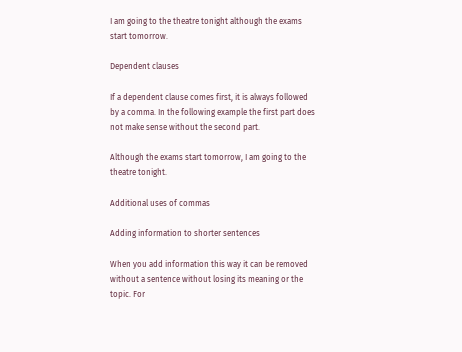I am going to the theatre tonight although the exams start tomorrow.

Dependent clauses

If a dependent clause comes first, it is always followed by a comma. In the following example the first part does not make sense without the second part.

Although the exams start tomorrow, I am going to the theatre tonight.

Additional uses of commas

Adding information to shorter sentences

When you add information this way it can be removed without a sentence without losing its meaning or the topic. For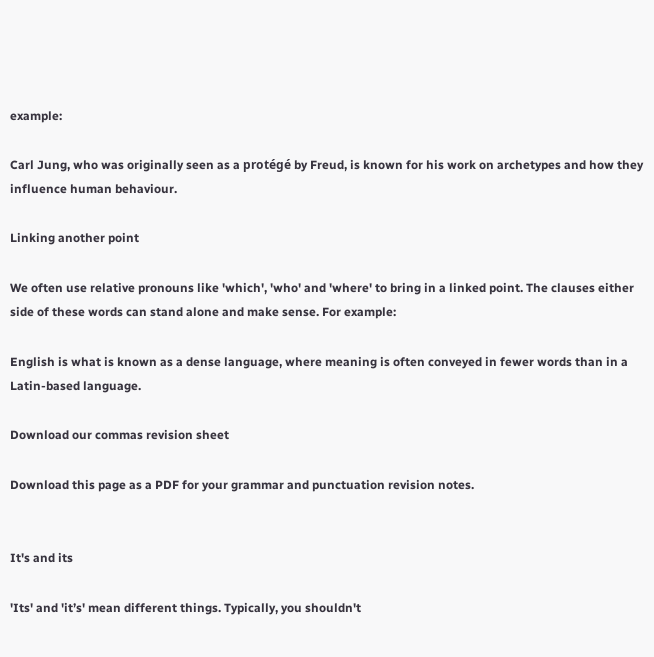example:

Carl Jung, who was originally seen as a protégé by Freud, is known for his work on archetypes and how they influence human behaviour.

Linking another point

We often use relative pronouns like 'which', 'who' and 'where' to bring in a linked point. The clauses either side of these words can stand alone and make sense. For example:

English is what is known as a dense language, where meaning is often conveyed in fewer words than in a Latin-based language.

Download our commas revision sheet

Download this page as a PDF for your grammar and punctuation revision notes.


It's and its

'Its' and 'it’s' mean different things. Typically, you shouldn't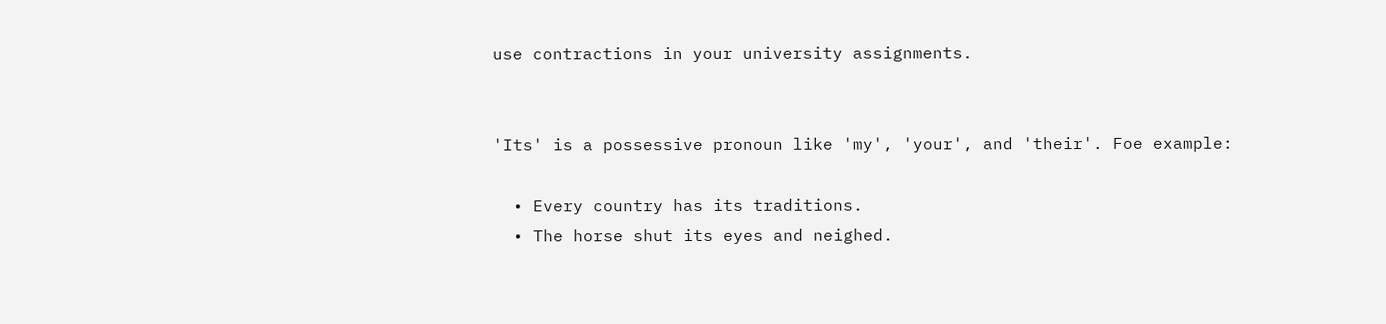use contractions in your university assignments.


'Its' is a possessive pronoun like 'my', 'your', and 'their'. Foe example:

  • Every country has its traditions.
  • The horse shut its eyes and neighed.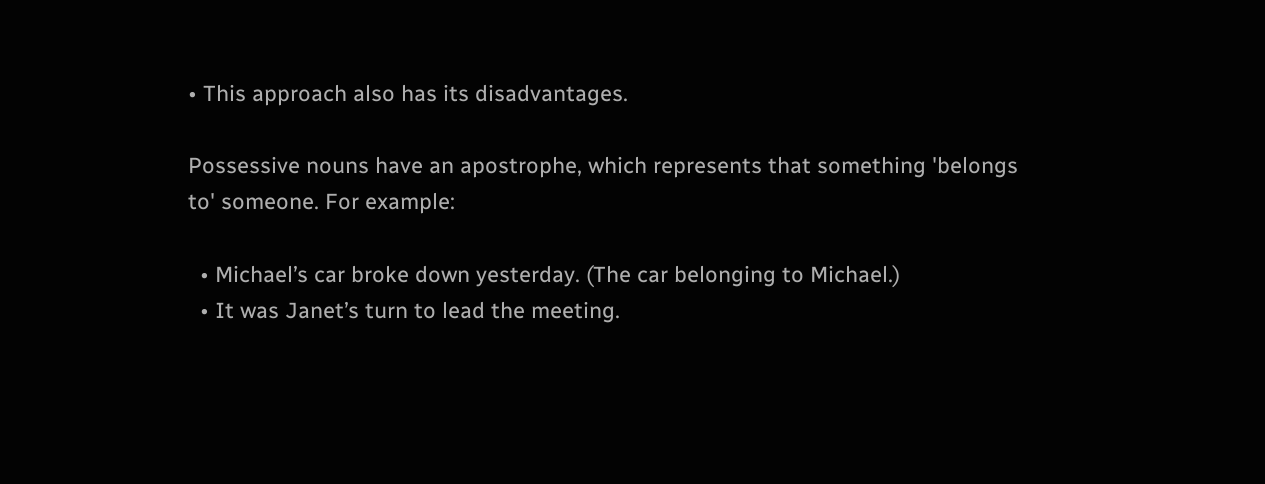• This approach also has its disadvantages.

Possessive nouns have an apostrophe, which represents that something 'belongs to' someone. For example:

  • Michael’s car broke down yesterday. (The car belonging to Michael.)
  • It was Janet’s turn to lead the meeting.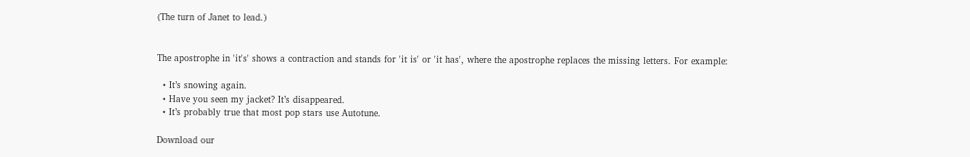(The turn of Janet to lead.)


The apostrophe in 'it's' shows a contraction and stands for 'it is' or 'it has', where the apostrophe replaces the missing letters. For example:

  • It’s snowing again.
  • Have you seen my jacket? It’s disappeared.
  • It’s probably true that most pop stars use Autotune.

Download our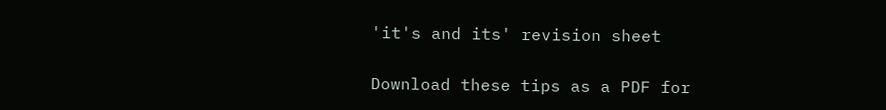'it's and its' revision sheet

Download these tips as a PDF for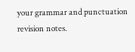your grammar and punctuation revision notes.